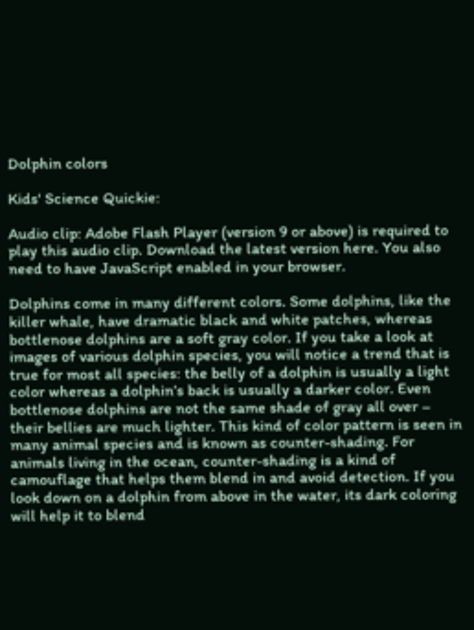Dolphin colors

Kids' Science Quickie:

Audio clip: Adobe Flash Player (version 9 or above) is required to play this audio clip. Download the latest version here. You also need to have JavaScript enabled in your browser.

Dolphins come in many different colors. Some dolphins, like the killer whale, have dramatic black and white patches, whereas bottlenose dolphins are a soft gray color. If you take a look at images of various dolphin species, you will notice a trend that is true for most all species: the belly of a dolphin is usually a light color whereas a dolphin’s back is usually a darker color. Even bottlenose dolphins are not the same shade of gray all over – their bellies are much lighter. This kind of color pattern is seen in many animal species and is known as counter-shading. For animals living in the ocean, counter-shading is a kind of camouflage that helps them blend in and avoid detection. If you look down on a dolphin from above in the water, its dark coloring will help it to blend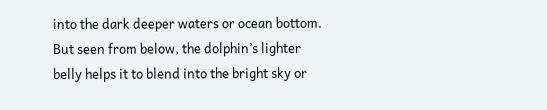into the dark deeper waters or ocean bottom. But seen from below, the dolphin’s lighter belly helps it to blend into the bright sky or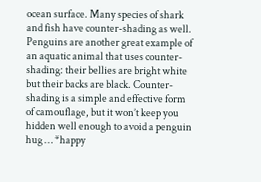ocean surface. Many species of shark and fish have counter-shading as well. Penguins are another great example of an aquatic animal that uses counter-shading: their bellies are bright white but their backs are black. Counter-shading is a simple and effective form of camouflage, but it won’t keep you hidden well enough to avoid a penguin hug … *happy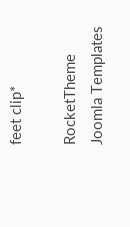feet clip*

RocketTheme Joomla Templates